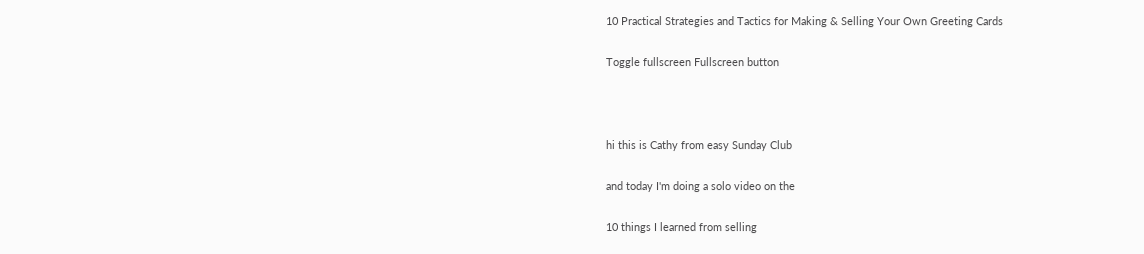10 Practical Strategies and Tactics for Making & Selling Your Own Greeting Cards

Toggle fullscreen Fullscreen button



hi this is Cathy from easy Sunday Club

and today I'm doing a solo video on the

10 things I learned from selling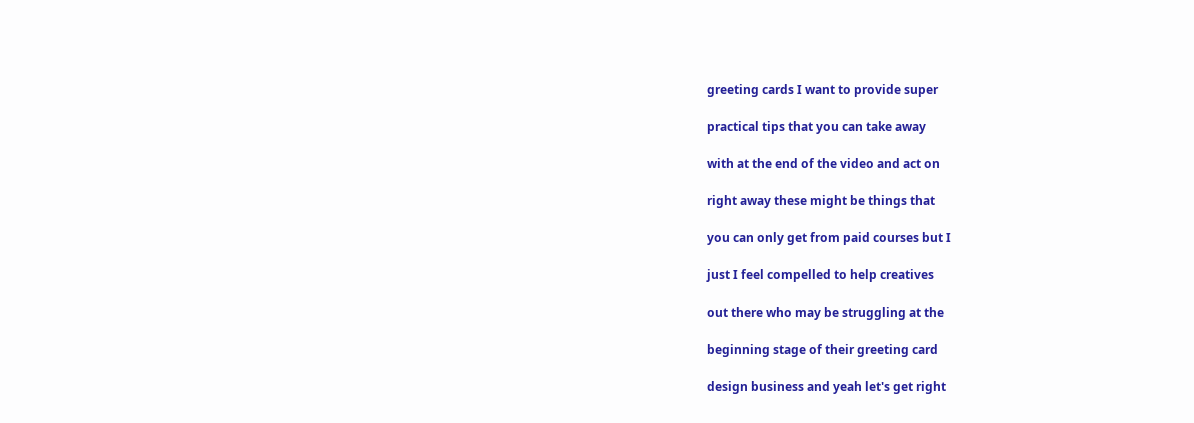greeting cards I want to provide super

practical tips that you can take away

with at the end of the video and act on

right away these might be things that

you can only get from paid courses but I

just I feel compelled to help creatives

out there who may be struggling at the

beginning stage of their greeting card

design business and yeah let's get right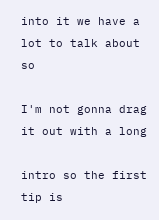into it we have a lot to talk about so

I'm not gonna drag it out with a long

intro so the first tip is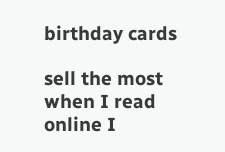birthday cards

sell the most when I read online I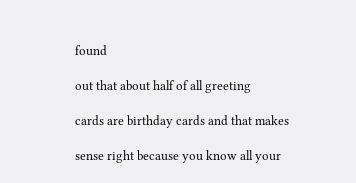found

out that about half of all greeting

cards are birthday cards and that makes

sense right because you know all your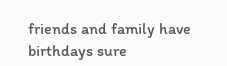friends and family have birthdays sure